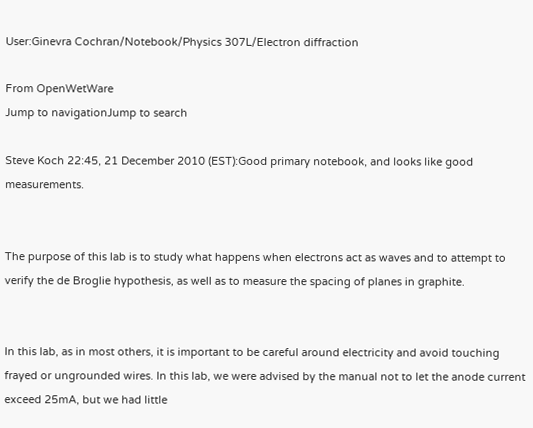User:Ginevra Cochran/Notebook/Physics 307L/Electron diffraction

From OpenWetWare
Jump to navigationJump to search

Steve Koch 22:45, 21 December 2010 (EST):Good primary notebook, and looks like good measurements.


The purpose of this lab is to study what happens when electrons act as waves and to attempt to verify the de Broglie hypothesis, as well as to measure the spacing of planes in graphite.


In this lab, as in most others, it is important to be careful around electricity and avoid touching frayed or ungrounded wires. In this lab, we were advised by the manual not to let the anode current exceed 25mA, but we had little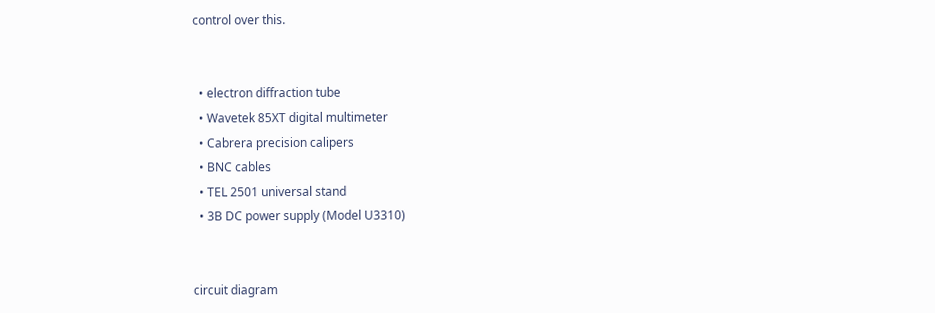control over this.


  • electron diffraction tube
  • Wavetek 85XT digital multimeter
  • Cabrera precision calipers
  • BNC cables
  • TEL 2501 universal stand
  • 3B DC power supply (Model U3310)


circuit diagram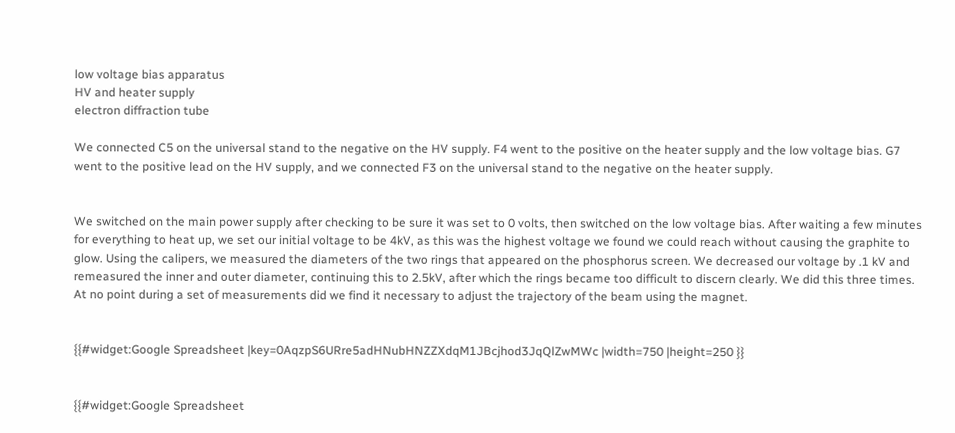low voltage bias apparatus
HV and heater supply
electron diffraction tube

We connected C5 on the universal stand to the negative on the HV supply. F4 went to the positive on the heater supply and the low voltage bias. G7 went to the positive lead on the HV supply, and we connected F3 on the universal stand to the negative on the heater supply.


We switched on the main power supply after checking to be sure it was set to 0 volts, then switched on the low voltage bias. After waiting a few minutes for everything to heat up, we set our initial voltage to be 4kV, as this was the highest voltage we found we could reach without causing the graphite to glow. Using the calipers, we measured the diameters of the two rings that appeared on the phosphorus screen. We decreased our voltage by .1 kV and remeasured the inner and outer diameter, continuing this to 2.5kV, after which the rings became too difficult to discern clearly. We did this three times. At no point during a set of measurements did we find it necessary to adjust the trajectory of the beam using the magnet.


{{#widget:Google Spreadsheet |key=0AqzpS6URre5adHNubHNZZXdqM1JBcjhod3JqQlZwMWc |width=750 |height=250 }}


{{#widget:Google Spreadsheet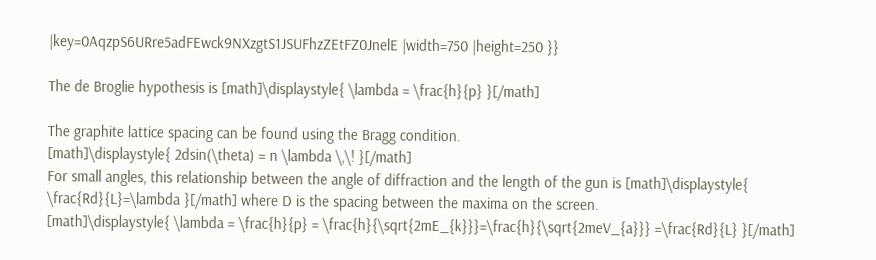|key=0AqzpS6URre5adFEwck9NXzgtS1JSUFhzZEtFZ0JnelE |width=750 |height=250 }}

The de Broglie hypothesis is [math]\displaystyle{ \lambda = \frac{h}{p} }[/math]

The graphite lattice spacing can be found using the Bragg condition.
[math]\displaystyle{ 2dsin(\theta) = n \lambda \,\! }[/math]
For small angles, this relationship between the angle of diffraction and the length of the gun is [math]\displaystyle{ \frac{Rd}{L}=\lambda }[/math] where D is the spacing between the maxima on the screen.
[math]\displaystyle{ \lambda = \frac{h}{p} = \frac{h}{\sqrt{2mE_{k}}}=\frac{h}{\sqrt{2meV_{a}}} =\frac{Rd}{L} }[/math]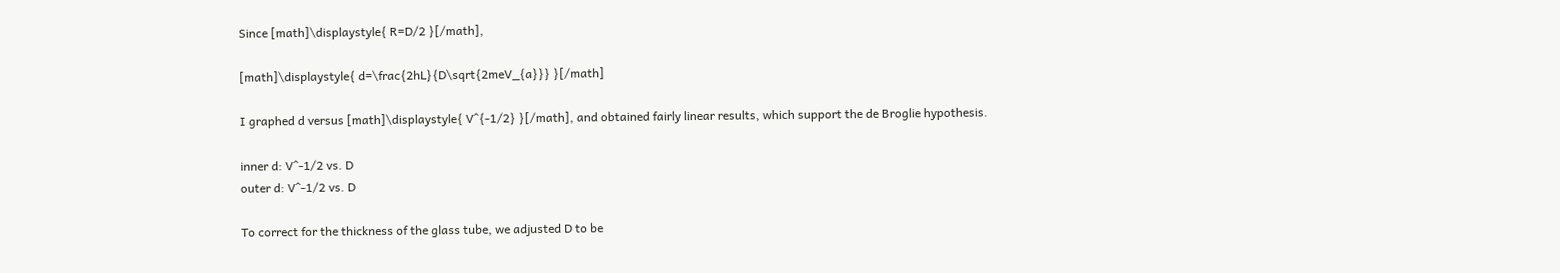Since [math]\displaystyle{ R=D/2 }[/math],

[math]\displaystyle{ d=\frac{2hL}{D\sqrt{2meV_{a}}} }[/math]

I graphed d versus [math]\displaystyle{ V^{-1/2} }[/math], and obtained fairly linear results, which support the de Broglie hypothesis.

inner d: V^-1/2 vs. D
outer d: V^-1/2 vs. D

To correct for the thickness of the glass tube, we adjusted D to be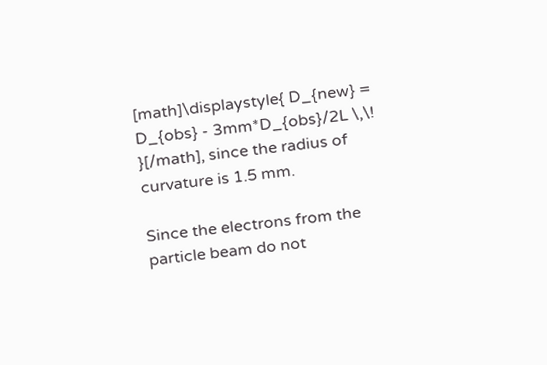[math]\displaystyle{ D_{new} = D_{obs} - 3mm*D_{obs}/2L \,\! }[/math], since the radius of curvature is 1.5 mm.

Since the electrons from the particle beam do not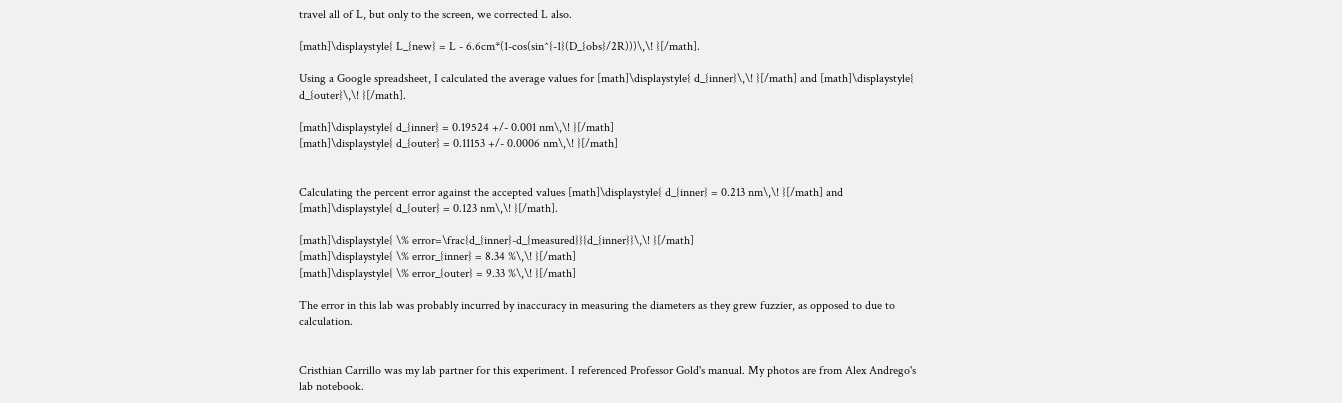travel all of L, but only to the screen, we corrected L also.

[math]\displaystyle{ L_{new} = L - 6.6cm*(1-cos(sin^{-1}(D_{obs}/2R)))\,\! }[/math].

Using a Google spreadsheet, I calculated the average values for [math]\displaystyle{ d_{inner}\,\! }[/math] and [math]\displaystyle{ d_{outer}\,\! }[/math].

[math]\displaystyle{ d_{inner} = 0.19524 +/- 0.001 nm\,\! }[/math]
[math]\displaystyle{ d_{outer} = 0.11153 +/- 0.0006 nm\,\! }[/math]


Calculating the percent error against the accepted values [math]\displaystyle{ d_{inner} = 0.213 nm\,\! }[/math] and [math]\displaystyle{ d_{outer} = 0.123 nm\,\! }[/math].

[math]\displaystyle{ \% error=\frac{d_{inner}-d_{measured}}{d_{inner}}\,\! }[/math]
[math]\displaystyle{ \% error_{inner} = 8.34 %\,\! }[/math]
[math]\displaystyle{ \% error_{outer} = 9.33 %\,\! }[/math]

The error in this lab was probably incurred by inaccuracy in measuring the diameters as they grew fuzzier, as opposed to due to calculation.


Cristhian Carrillo was my lab partner for this experiment. I referenced Professor Gold's manual. My photos are from Alex Andrego's lab notebook.